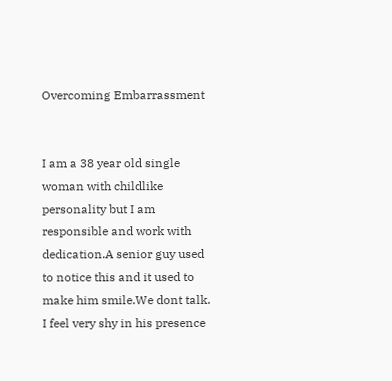Overcoming Embarrassment


I am a 38 year old single woman with childlike personality but I am responsible and work with dedication.A senior guy used to notice this and it used to make him smile.We dont talk. I feel very shy in his presence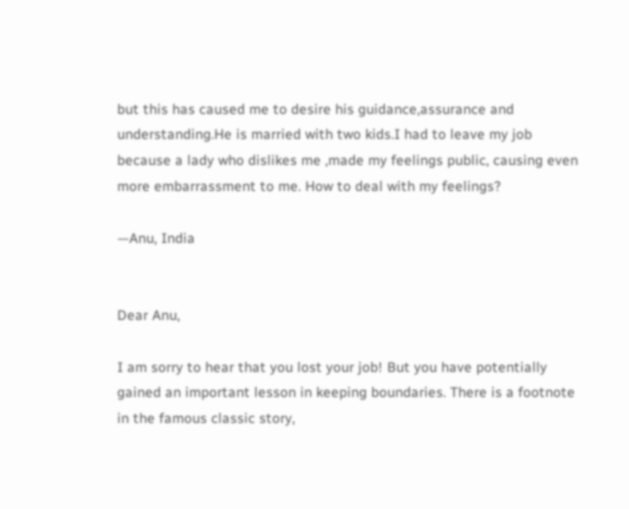but this has caused me to desire his guidance,assurance and understanding.He is married with two kids.I had to leave my job because a lady who dislikes me ,made my feelings public, causing even more embarrassment to me. How to deal with my feelings?

—Anu, India


Dear Anu,

I am sorry to hear that you lost your job! But you have potentially gained an important lesson in keeping boundaries. There is a footnote in the famous classic story,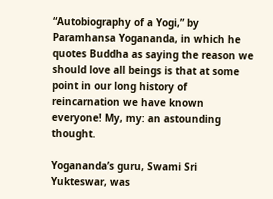“Autobiography of a Yogi,” by Paramhansa Yogananda, in which he quotes Buddha as saying the reason we should love all beings is that at some point in our long history of reincarnation we have known everyone! My, my: an astounding thought.

Yogananda’s guru, Swami Sri Yukteswar, was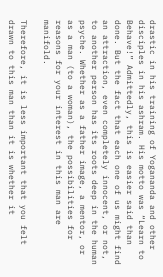drastic in his training of Yogananda and other disciples in his ashram. His motto was “Learn to Behave!” Admittedly, this is easier said than done. But the fact that each one of us might find an attraction, even completely innocent, or not, to another person has its roots deep in the human psyche. Whether as a father image, a mentor, or as a man (to a woman), the possibilities for reasons for your interest in this man are manifold.

Therefore, it is less important that you felt drawn to this man than it is whether it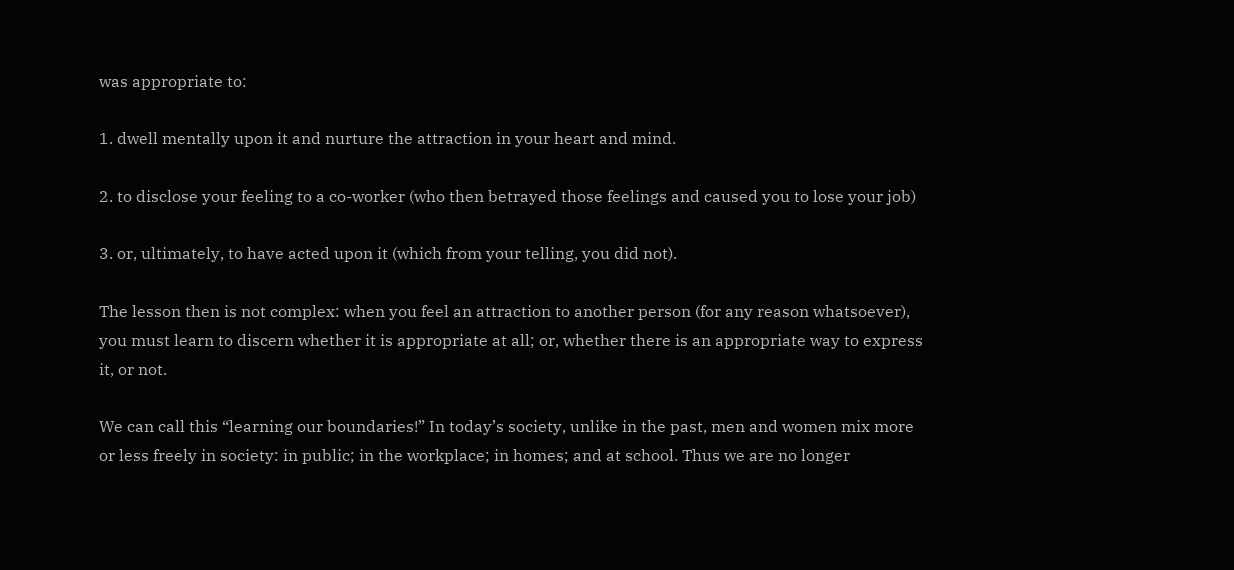was appropriate to:

1. dwell mentally upon it and nurture the attraction in your heart and mind.

2. to disclose your feeling to a co-worker (who then betrayed those feelings and caused you to lose your job)

3. or, ultimately, to have acted upon it (which from your telling, you did not).

The lesson then is not complex: when you feel an attraction to another person (for any reason whatsoever), you must learn to discern whether it is appropriate at all; or, whether there is an appropriate way to express it, or not.

We can call this “learning our boundaries!” In today’s society, unlike in the past, men and women mix more or less freely in society: in public; in the workplace; in homes; and at school. Thus we are no longer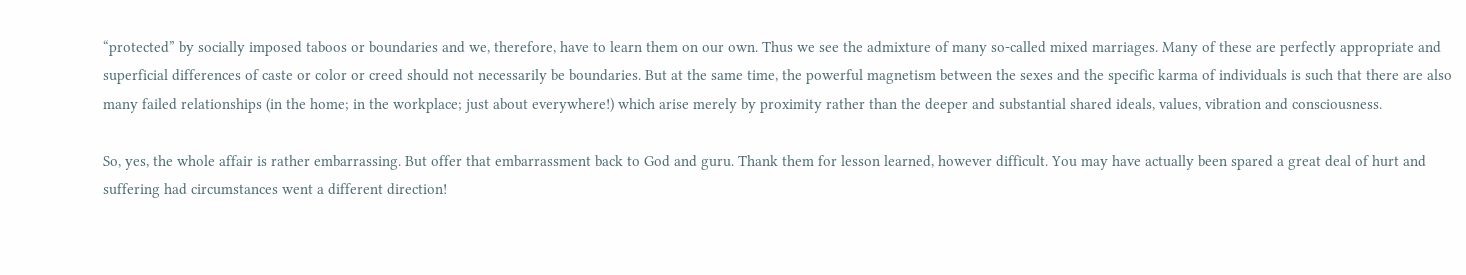“protected” by socially imposed taboos or boundaries and we, therefore, have to learn them on our own. Thus we see the admixture of many so-called mixed marriages. Many of these are perfectly appropriate and superficial differences of caste or color or creed should not necessarily be boundaries. But at the same time, the powerful magnetism between the sexes and the specific karma of individuals is such that there are also many failed relationships (in the home; in the workplace; just about everywhere!) which arise merely by proximity rather than the deeper and substantial shared ideals, values, vibration and consciousness.

So, yes, the whole affair is rather embarrassing. But offer that embarrassment back to God and guru. Thank them for lesson learned, however difficult. You may have actually been spared a great deal of hurt and suffering had circumstances went a different direction!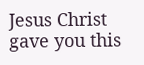Jesus Christ gave you this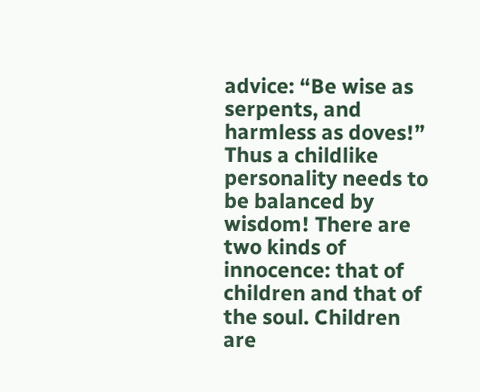advice: “Be wise as serpents, and harmless as doves!” Thus a childlike personality needs to be balanced by wisdom! There are two kinds of innocence: that of children and that of the soul. Children are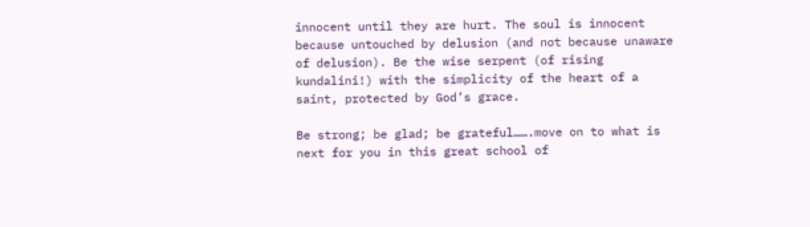innocent until they are hurt. The soul is innocent because untouched by delusion (and not because unaware of delusion). Be the wise serpent (of rising kundalini!) with the simplicity of the heart of a saint, protected by God’s grace.

Be strong; be glad; be grateful…….move on to what is next for you in this great school of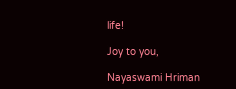life!

Joy to you,

Nayaswami Hriman